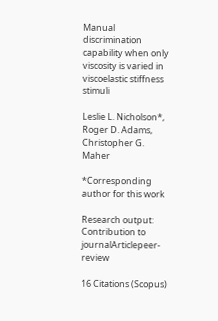Manual discrimination capability when only viscosity is varied in viscoelastic stiffness stimuli

Leslie L. Nicholson*, Roger D. Adams, Christopher G. Maher

*Corresponding author for this work

Research output: Contribution to journalArticlepeer-review

16 Citations (Scopus)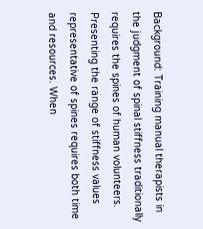Background: Training manual therapists in the judgment of spinal stiffness traditionally requires the spines of human volunteers. Presenting the range of stiffness values representative of spines requires both time and resources. When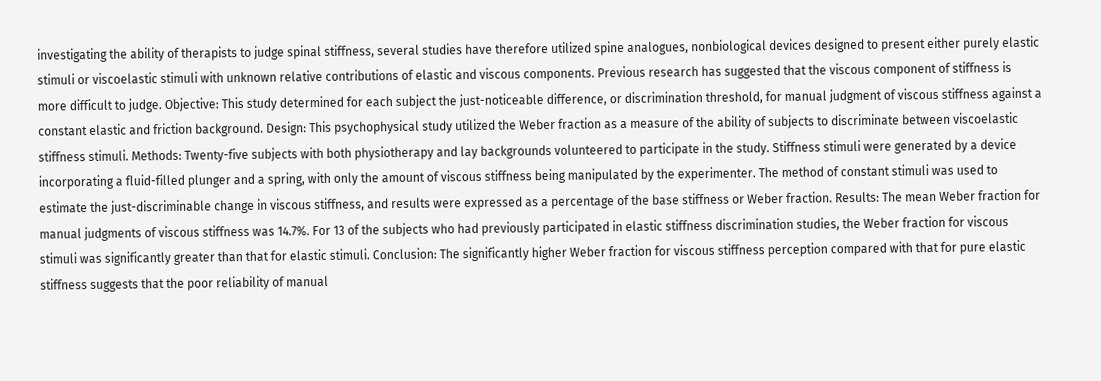investigating the ability of therapists to judge spinal stiffness, several studies have therefore utilized spine analogues, nonbiological devices designed to present either purely elastic stimuli or viscoelastic stimuli with unknown relative contributions of elastic and viscous components. Previous research has suggested that the viscous component of stiffness is more difficult to judge. Objective: This study determined for each subject the just-noticeable difference, or discrimination threshold, for manual judgment of viscous stiffness against a constant elastic and friction background. Design: This psychophysical study utilized the Weber fraction as a measure of the ability of subjects to discriminate between viscoelastic stiffness stimuli. Methods: Twenty-five subjects with both physiotherapy and lay backgrounds volunteered to participate in the study. Stiffness stimuli were generated by a device incorporating a fluid-filled plunger and a spring, with only the amount of viscous stiffness being manipulated by the experimenter. The method of constant stimuli was used to estimate the just-discriminable change in viscous stiffness, and results were expressed as a percentage of the base stiffness or Weber fraction. Results: The mean Weber fraction for manual judgments of viscous stiffness was 14.7%. For 13 of the subjects who had previously participated in elastic stiffness discrimination studies, the Weber fraction for viscous stimuli was significantly greater than that for elastic stimuli. Conclusion: The significantly higher Weber fraction for viscous stiffness perception compared with that for pure elastic stiffness suggests that the poor reliability of manual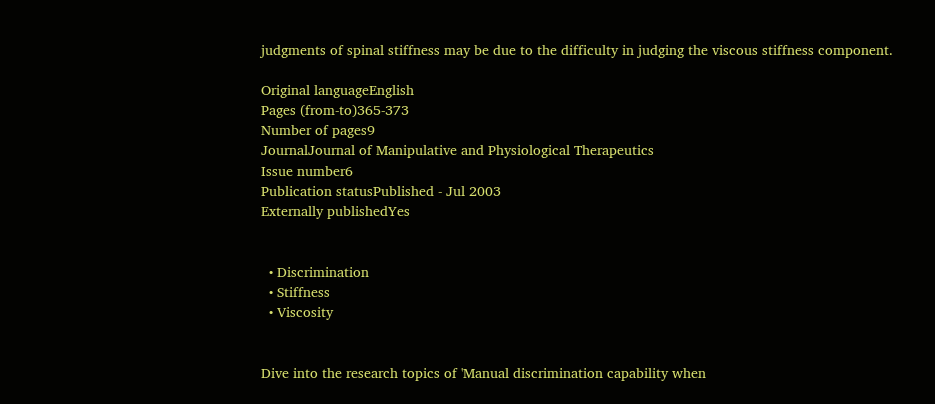judgments of spinal stiffness may be due to the difficulty in judging the viscous stiffness component.

Original languageEnglish
Pages (from-to)365-373
Number of pages9
JournalJournal of Manipulative and Physiological Therapeutics
Issue number6
Publication statusPublished - Jul 2003
Externally publishedYes


  • Discrimination
  • Stiffness
  • Viscosity


Dive into the research topics of 'Manual discrimination capability when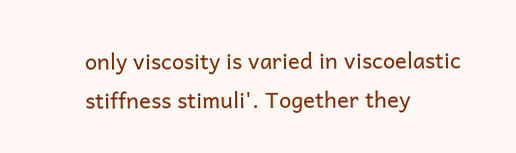only viscosity is varied in viscoelastic stiffness stimuli'. Together they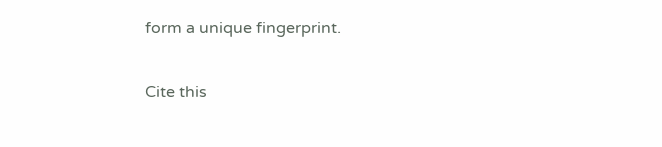form a unique fingerprint.

Cite this